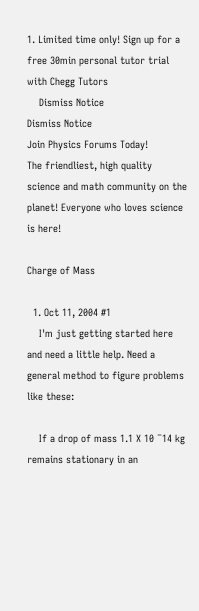1. Limited time only! Sign up for a free 30min personal tutor trial with Chegg Tutors
    Dismiss Notice
Dismiss Notice
Join Physics Forums Today!
The friendliest, high quality science and math community on the planet! Everyone who loves science is here!

Charge of Mass

  1. Oct 11, 2004 #1
    I'm just getting started here and need a little help. Need a general method to figure problems like these:

    If a drop of mass 1.1 X 10 ‾14 kg remains stationary in an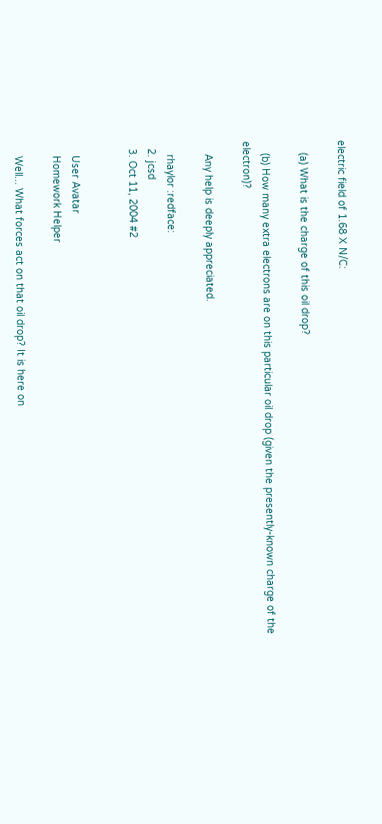electric field of 1.68 X N/C:

    (a) What is the charge of this oil drop?

    (b) How many extra electrons are on this particular oil drop (given the presently-known charge of the electron)?

    Any help is deeply appreciated.

    rhaylor :redface:
  2. jcsd
  3. Oct 11, 2004 #2


    User Avatar
    Homework Helper

    Well... What forces act on that oil drop? It is here on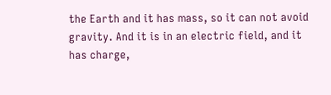the Earth and it has mass, so it can not avoid gravity. And it is in an electric field, and it has charge,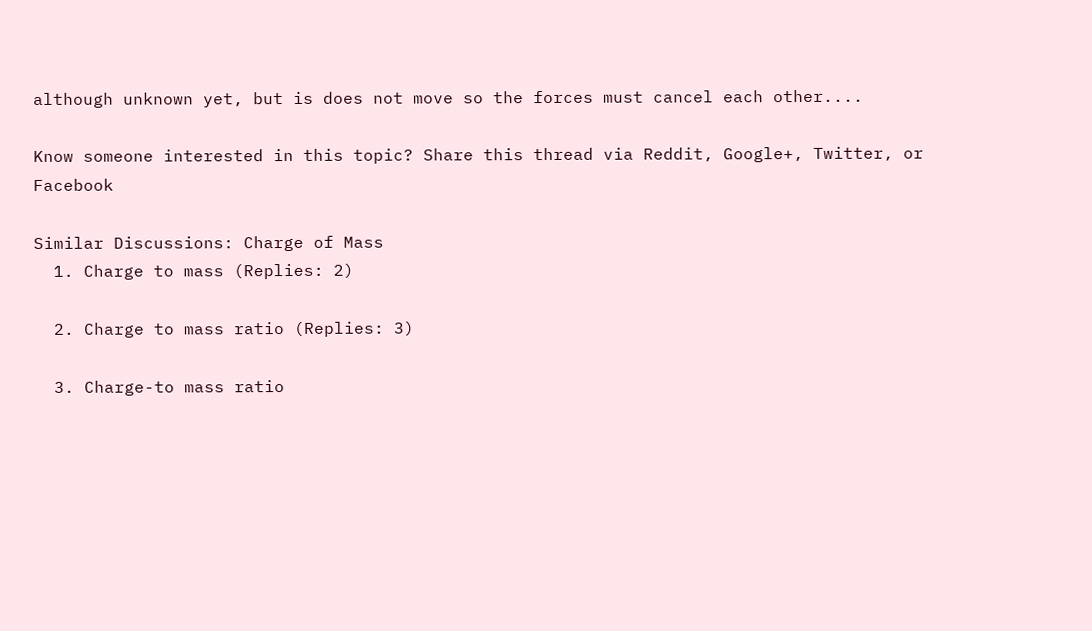although unknown yet, but is does not move so the forces must cancel each other....

Know someone interested in this topic? Share this thread via Reddit, Google+, Twitter, or Facebook

Similar Discussions: Charge of Mass
  1. Charge to mass (Replies: 2)

  2. Charge to mass ratio (Replies: 3)

  3. Charge-to mass ratio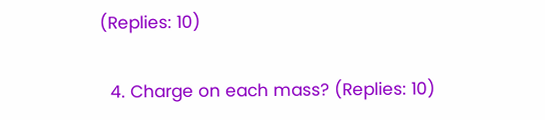(Replies: 10)

  4. Charge on each mass? (Replies: 10)